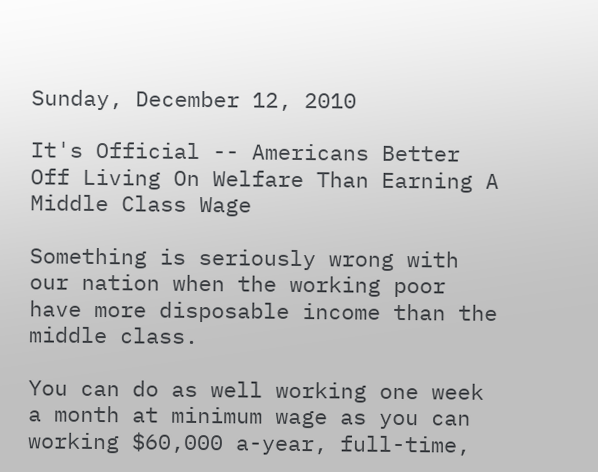Sunday, December 12, 2010

It's Official -- Americans Better Off Living On Welfare Than Earning A Middle Class Wage

Something is seriously wrong with our nation when the working poor have more disposable income than the middle class.

You can do as well working one week a month at minimum wage as you can working $60,000 a-year, full-time,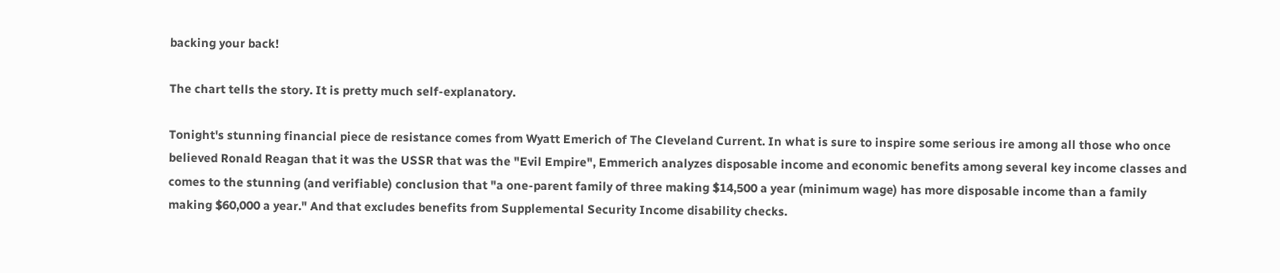backing your back!

The chart tells the story. It is pretty much self-explanatory.

Tonight's stunning financial piece de resistance comes from Wyatt Emerich of The Cleveland Current. In what is sure to inspire some serious ire among all those who once believed Ronald Reagan that it was the USSR that was the "Evil Empire", Emmerich analyzes disposable income and economic benefits among several key income classes and comes to the stunning (and verifiable) conclusion that "a one-parent family of three making $14,500 a year (minimum wage) has more disposable income than a family making $60,000 a year." And that excludes benefits from Supplemental Security Income disability checks.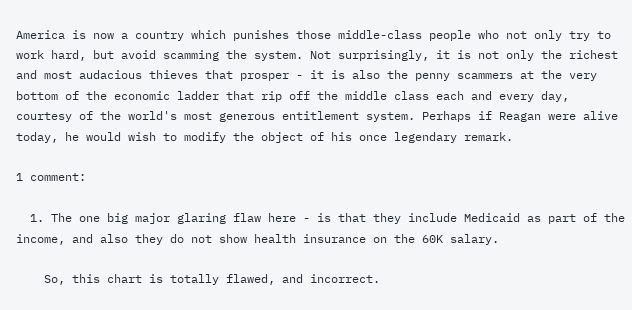America is now a country which punishes those middle-class people who not only try to work hard, but avoid scamming the system. Not surprisingly, it is not only the richest and most audacious thieves that prosper - it is also the penny scammers at the very bottom of the economic ladder that rip off the middle class each and every day, courtesy of the world's most generous entitlement system. Perhaps if Reagan were alive today, he would wish to modify the object of his once legendary remark.

1 comment:

  1. The one big major glaring flaw here - is that they include Medicaid as part of the income, and also they do not show health insurance on the 60K salary.

    So, this chart is totally flawed, and incorrect.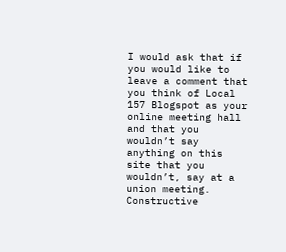I would ask that if you would like to leave a comment that you think of Local 157 Blogspot as your online meeting hall and that you wouldn’t say anything on this site that you wouldn’t, say at a union meeting. Constructive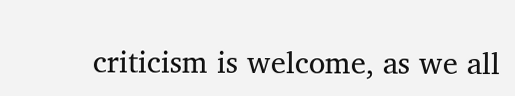criticism is welcome, as we all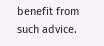benefit from such advice.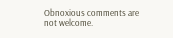Obnoxious comments are not welcome.